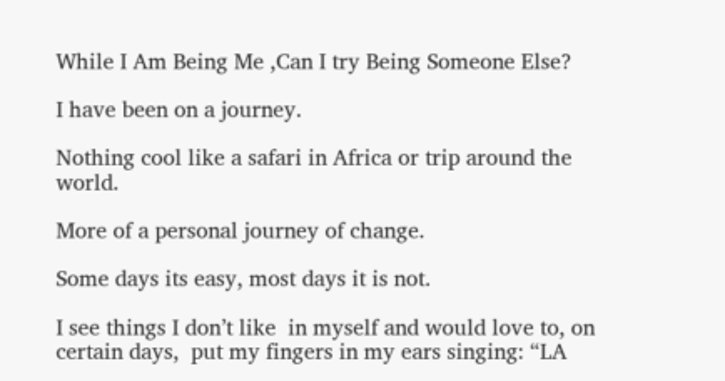While I Am Being Me ,Can I try Being Someone Else?

I have been on a journey.

Nothing cool like a safari in Africa or trip around the world.

More of a personal journey of change.

Some days its easy, most days it is not.

I see things I don’t like  in myself and would love to, on certain days,  put my fingers in my ears singing: “LA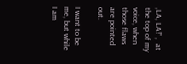,LA, LA!” ,  at the top of my voice, when those flaws are pointed out.

I want to be me, but while I am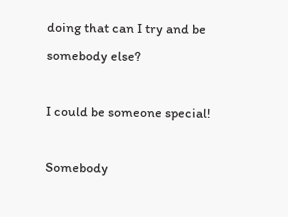doing that can I try and be somebody else?

I could be someone special!

Somebody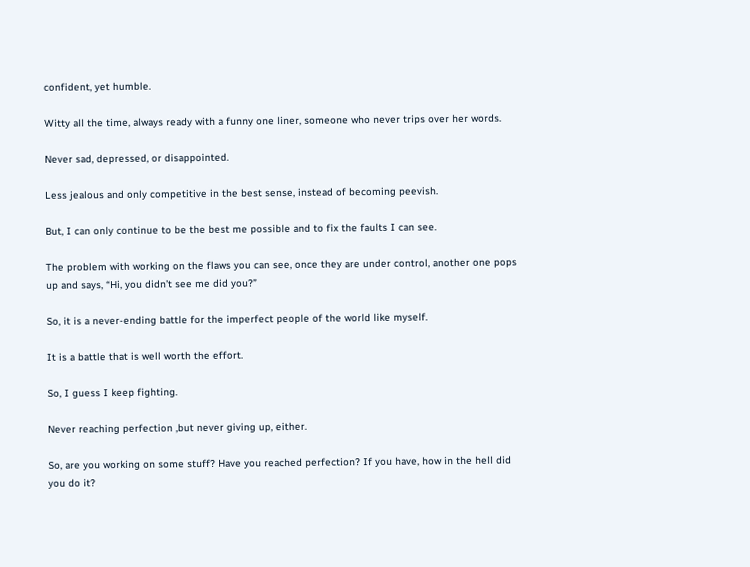confident, yet humble.

Witty all the time, always ready with a funny one liner, someone who never trips over her words.

Never sad, depressed, or disappointed.

Less jealous and only competitive in the best sense, instead of becoming peevish.

But, I can only continue to be the best me possible and to fix the faults I can see.

The problem with working on the flaws you can see, once they are under control, another one pops  up and says, “Hi, you didn’t see me did you?”

So, it is a never-ending battle for the imperfect people of the world like myself.

It is a battle that is well worth the effort.

So, I guess I keep fighting.

Never reaching perfection ,but never giving up, either.

So, are you working on some stuff? Have you reached perfection? If you have, how in the hell did you do it?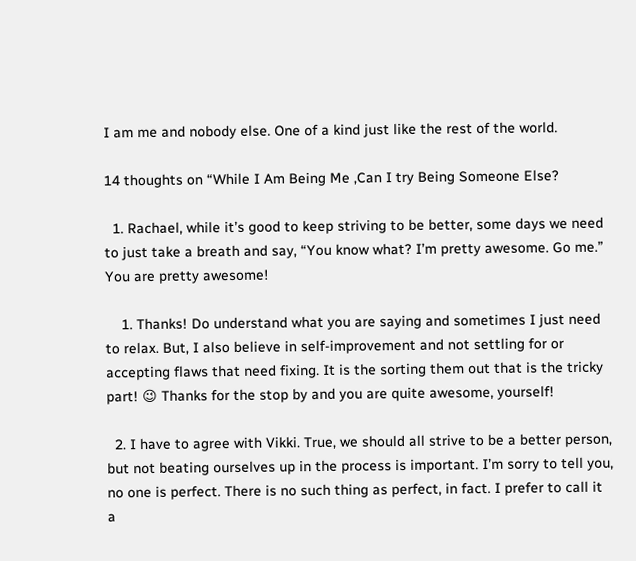I am me and nobody else. One of a kind just like the rest of the world.

14 thoughts on “While I Am Being Me ,Can I try Being Someone Else?

  1. Rachael, while it’s good to keep striving to be better, some days we need to just take a breath and say, “You know what? I’m pretty awesome. Go me.”  You are pretty awesome!

    1. Thanks! Do understand what you are saying and sometimes I just need to relax. But, I also believe in self-improvement and not settling for or accepting flaws that need fixing. It is the sorting them out that is the tricky part! 😉 Thanks for the stop by and you are quite awesome, yourself!

  2. I have to agree with Vikki. True, we should all strive to be a better person, but not beating ourselves up in the process is important. I’m sorry to tell you, no one is perfect. There is no such thing as perfect, in fact. I prefer to call it a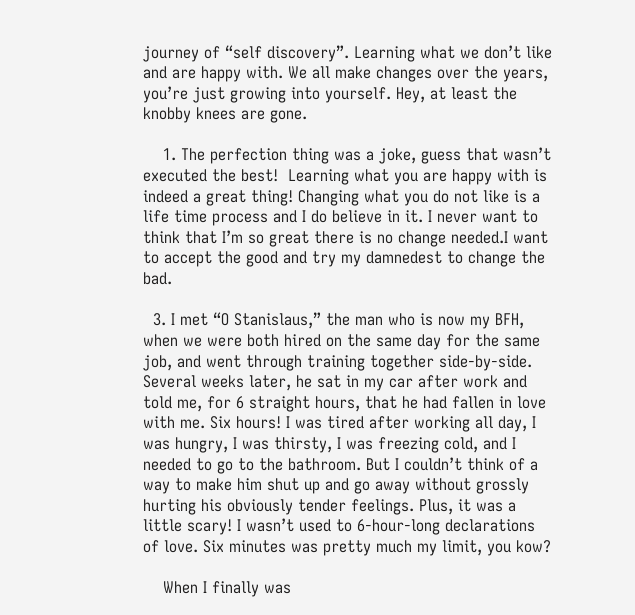journey of “self discovery”. Learning what we don’t like and are happy with. We all make changes over the years, you’re just growing into yourself. Hey, at least the knobby knees are gone.

    1. The perfection thing was a joke, guess that wasn’t executed the best!  Learning what you are happy with is indeed a great thing! Changing what you do not like is a life time process and I do believe in it. I never want to think that I’m so great there is no change needed.I want to accept the good and try my damnedest to change the bad.

  3. I met “O Stanislaus,” the man who is now my BFH, when we were both hired on the same day for the same job, and went through training together side-by-side. Several weeks later, he sat in my car after work and told me, for 6 straight hours, that he had fallen in love with me. Six hours! I was tired after working all day, I was hungry, I was thirsty, I was freezing cold, and I needed to go to the bathroom. But I couldn’t think of a way to make him shut up and go away without grossly hurting his obviously tender feelings. Plus, it was a little scary! I wasn’t used to 6-hour-long declarations of love. Six minutes was pretty much my limit, you kow?

    When I finally was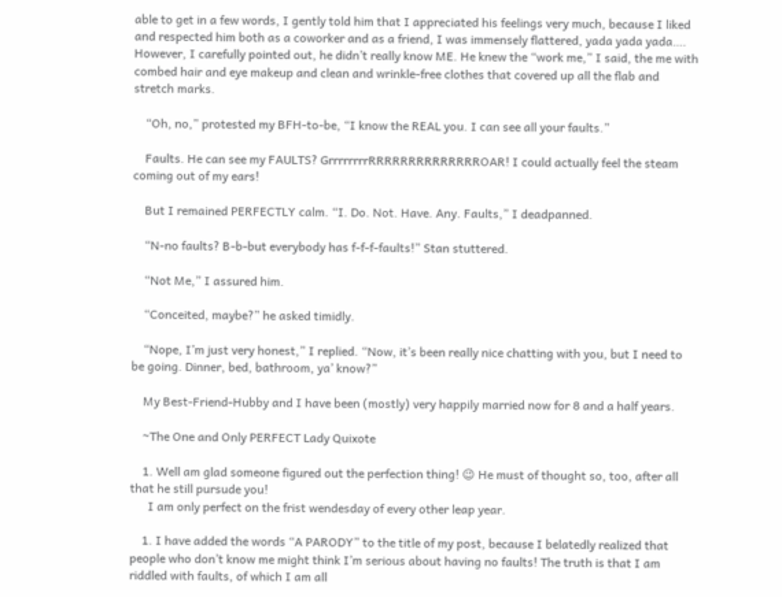able to get in a few words, I gently told him that I appreciated his feelings very much, because I liked and respected him both as a coworker and as a friend, I was immensely flattered, yada yada yada…. However, I carefully pointed out, he didn’t really know ME. He knew the “work me,” I said, the me with combed hair and eye makeup and clean and wrinkle-free clothes that covered up all the flab and stretch marks.

    “Oh, no,” protested my BFH-to-be, “I know the REAL you. I can see all your faults.”

    Faults. He can see my FAULTS? GrrrrrrrrRRRRRRRRRRRRRROAR! I could actually feel the steam coming out of my ears!

    But I remained PERFECTLY calm. “I. Do. Not. Have. Any. Faults,” I deadpanned.

    “N-no faults? B-b-but everybody has f-f-f-faults!” Stan stuttered.

    “Not Me,” I assured him.

    “Conceited, maybe?” he asked timidly.

    “Nope, I’m just very honest,” I replied. “Now, it’s been really nice chatting with you, but I need to be going. Dinner, bed, bathroom, ya’ know?”

    My Best-Friend-Hubby and I have been (mostly) very happily married now for 8 and a half years.

    ~The One and Only PERFECT Lady Quixote

    1. Well am glad someone figured out the perfection thing! 😉 He must of thought so, too, after all that he still pursude you!
      I am only perfect on the frist wendesday of every other leap year.

    1. I have added the words “A PARODY” to the title of my post, because I belatedly realized that people who don’t know me might think I’m serious about having no faults! The truth is that I am riddled with faults, of which I am all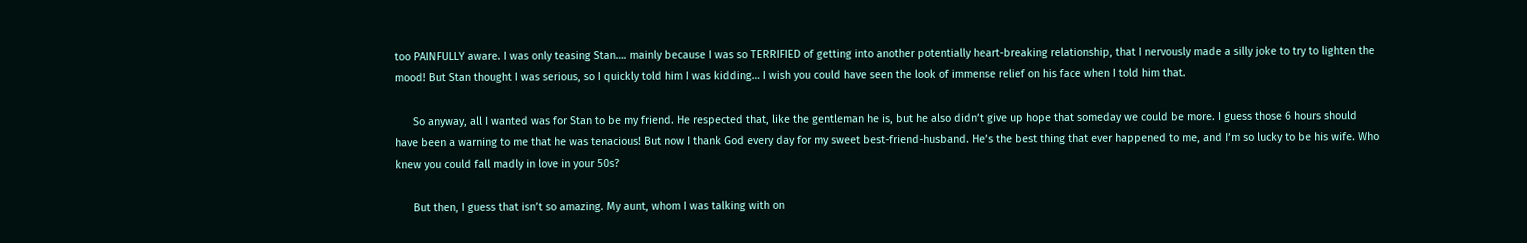too PAINFULLY aware. I was only teasing Stan…. mainly because I was so TERRIFIED of getting into another potentially heart-breaking relationship, that I nervously made a silly joke to try to lighten the mood! But Stan thought I was serious, so I quickly told him I was kidding… I wish you could have seen the look of immense relief on his face when I told him that.

      So anyway, all I wanted was for Stan to be my friend. He respected that, like the gentleman he is, but he also didn’t give up hope that someday we could be more. I guess those 6 hours should have been a warning to me that he was tenacious! But now I thank God every day for my sweet best-friend-husband. He’s the best thing that ever happened to me, and I’m so lucky to be his wife. Who knew you could fall madly in love in your 50s?

      But then, I guess that isn’t so amazing. My aunt, whom I was talking with on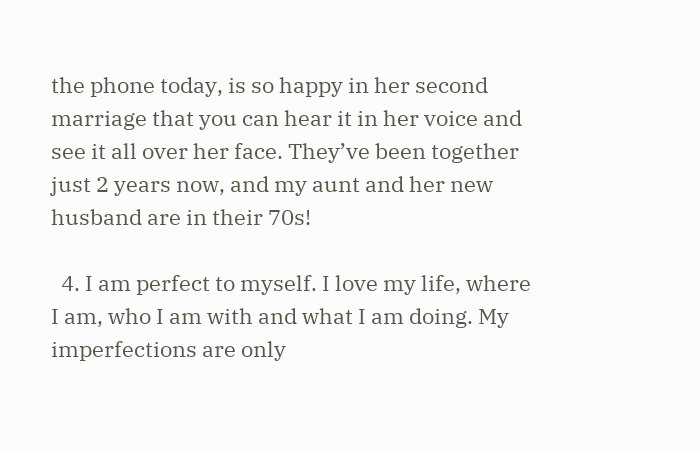the phone today, is so happy in her second marriage that you can hear it in her voice and see it all over her face. They’ve been together just 2 years now, and my aunt and her new husband are in their 70s!

  4. I am perfect to myself. I love my life, where I am, who I am with and what I am doing. My imperfections are only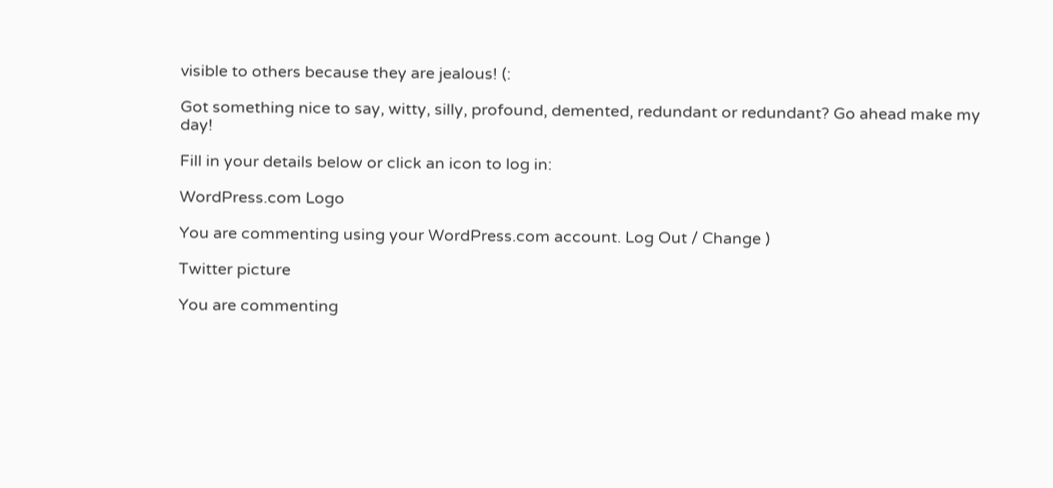visible to others because they are jealous! (:

Got something nice to say, witty, silly, profound, demented, redundant or redundant? Go ahead make my day!

Fill in your details below or click an icon to log in:

WordPress.com Logo

You are commenting using your WordPress.com account. Log Out / Change )

Twitter picture

You are commenting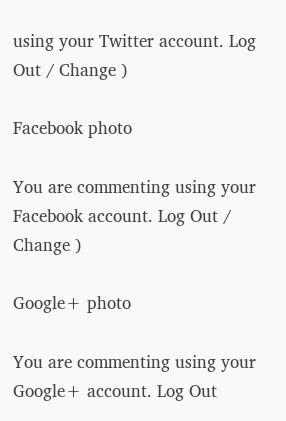using your Twitter account. Log Out / Change )

Facebook photo

You are commenting using your Facebook account. Log Out / Change )

Google+ photo

You are commenting using your Google+ account. Log Out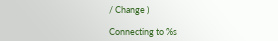/ Change )

Connecting to %s